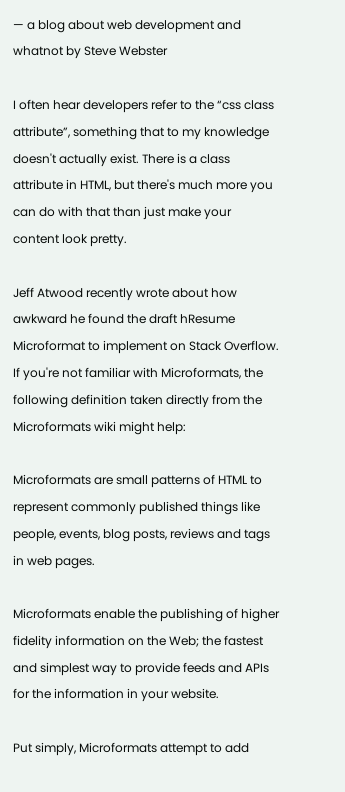— a blog about web development and whatnot by Steve Webster

I often hear developers refer to the “css class attribute”, something that to my knowledge doesn't actually exist. There is a class attribute in HTML, but there's much more you can do with that than just make your content look pretty.

Jeff Atwood recently wrote about how awkward he found the draft hResume Microformat to implement on Stack Overflow. If you're not familiar with Microformats, the following definition taken directly from the Microformats wiki might help:

Microformats are small patterns of HTML to represent commonly published things like people, events, blog posts, reviews and tags in web pages.

Microformats enable the publishing of higher fidelity information on the Web; the fastest and simplest way to provide feeds and APIs for the information in your website.

Put simply, Microformats attempt to add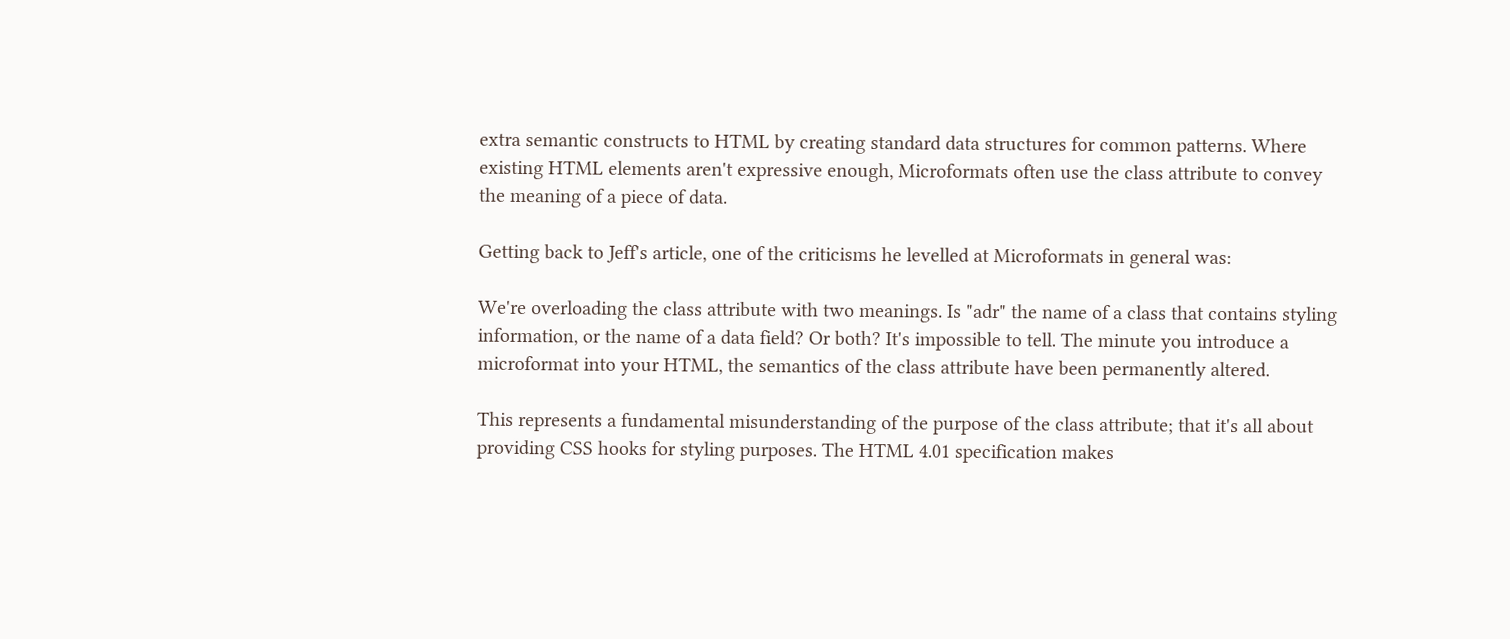extra semantic constructs to HTML by creating standard data structures for common patterns. Where existing HTML elements aren't expressive enough, Microformats often use the class attribute to convey the meaning of a piece of data.

Getting back to Jeff's article, one of the criticisms he levelled at Microformats in general was:

We're overloading the class attribute with two meanings. Is "adr" the name of a class that contains styling information, or the name of a data field? Or both? It's impossible to tell. The minute you introduce a microformat into your HTML, the semantics of the class attribute have been permanently altered.

This represents a fundamental misunderstanding of the purpose of the class attribute; that it's all about providing CSS hooks for styling purposes. The HTML 4.01 specification makes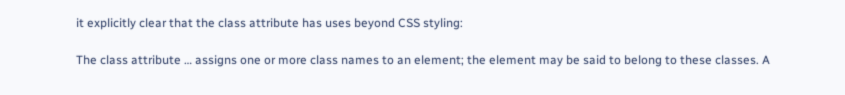it explicitly clear that the class attribute has uses beyond CSS styling:

The class attribute … assigns one or more class names to an element; the element may be said to belong to these classes. A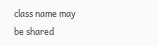class name may be shared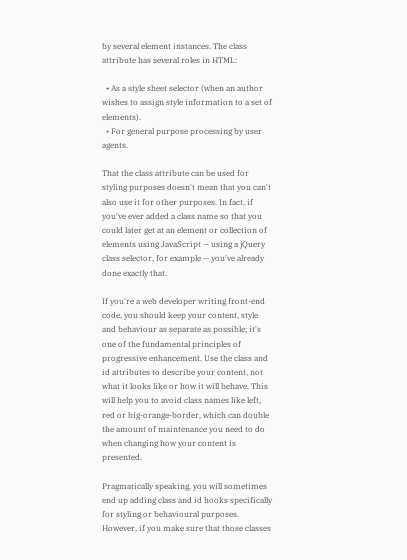by several element instances. The class attribute has several roles in HTML:

  • As a style sheet selector (when an author wishes to assign style information to a set of elements).
  • For general purpose processing by user agents.

That the class attribute can be used for styling purposes doesn't mean that you can't also use it for other purposes. In fact, if you've ever added a class name so that you could later get at an element or collection of elements using JavaScript — using a jQuery class selector, for example — you've already done exactly that.

If you're a web developer writing front-end code, you should keep your content, style and behaviour as separate as possible; it's one of the fundamental principles of progressive enhancement. Use the class and id attributes to describe your content, not what it looks like or how it will behave. This will help you to avoid class names like left, red or big-orange-border, which can double the amount of maintenance you need to do when changing how your content is presented.

Pragmatically speaking, you will sometimes end up adding class and id hooks specifically for styling or behavioural purposes. However, if you make sure that those classes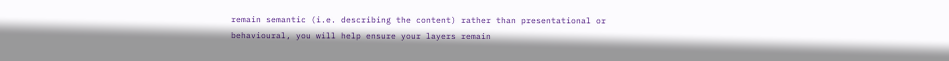remain semantic (i.e. describing the content) rather than presentational or behavioural, you will help ensure your layers remain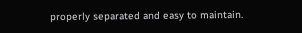properly separated and easy to maintain.